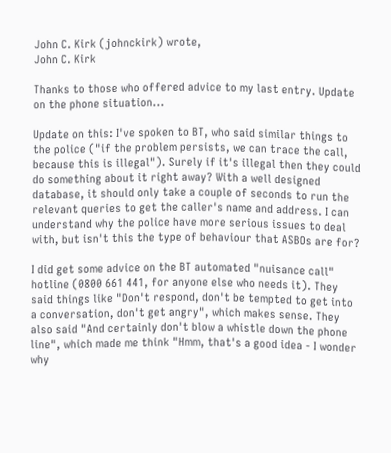John C. Kirk (johnckirk) wrote,
John C. Kirk

Thanks to those who offered advice to my last entry. Update on the phone situation...

Update on this: I've spoken to BT, who said similar things to the police ("if the problem persists, we can trace the call, because this is illegal"). Surely if it's illegal then they could do something about it right away? With a well designed database, it should only take a couple of seconds to run the relevant queries to get the caller's name and address. I can understand why the police have more serious issues to deal with, but isn't this the type of behaviour that ASBOs are for?

I did get some advice on the BT automated "nuisance call" hotline (0800 661 441, for anyone else who needs it). They said things like "Don't respond, don't be tempted to get into a conversation, don't get angry", which makes sense. They also said "And certainly don't blow a whistle down the phone line", which made me think "Hmm, that's a good idea - I wonder why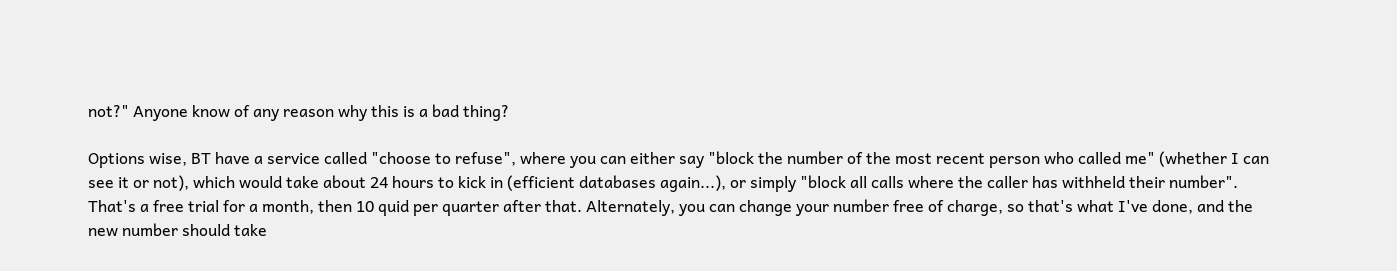not?" Anyone know of any reason why this is a bad thing?

Options wise, BT have a service called "choose to refuse", where you can either say "block the number of the most recent person who called me" (whether I can see it or not), which would take about 24 hours to kick in (efficient databases again...), or simply "block all calls where the caller has withheld their number". That's a free trial for a month, then 10 quid per quarter after that. Alternately, you can change your number free of charge, so that's what I've done, and the new number should take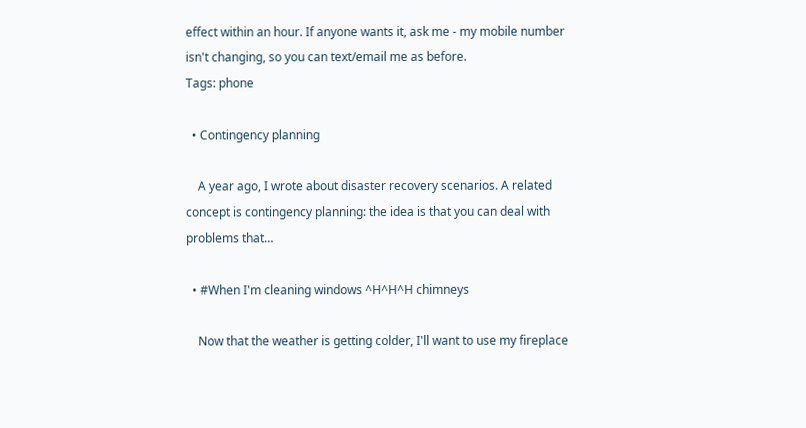effect within an hour. If anyone wants it, ask me - my mobile number isn't changing, so you can text/email me as before.
Tags: phone

  • Contingency planning

    A year ago, I wrote about disaster recovery scenarios. A related concept is contingency planning: the idea is that you can deal with problems that…

  • #When I'm cleaning windows ^H^H^H chimneys

    Now that the weather is getting colder, I'll want to use my fireplace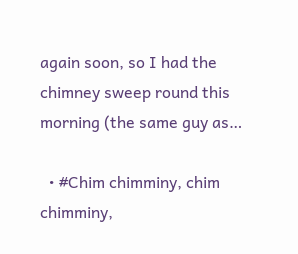again soon, so I had the chimney sweep round this morning (the same guy as…

  • #Chim chimminy, chim chimminy,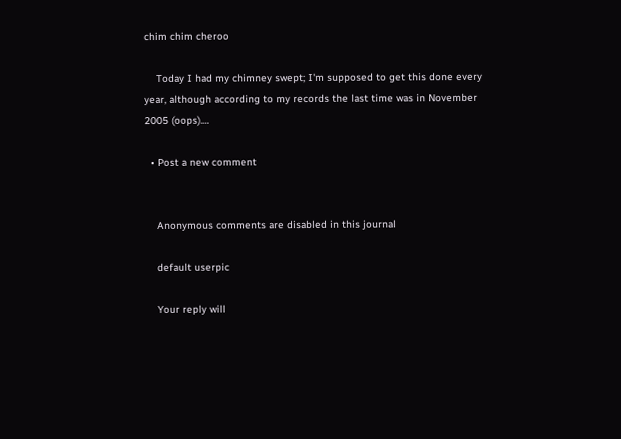chim chim cheroo

    Today I had my chimney swept; I'm supposed to get this done every year, although according to my records the last time was in November 2005 (oops).…

  • Post a new comment


    Anonymous comments are disabled in this journal

    default userpic

    Your reply will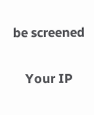be screened

    Your IP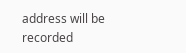address will be recorded